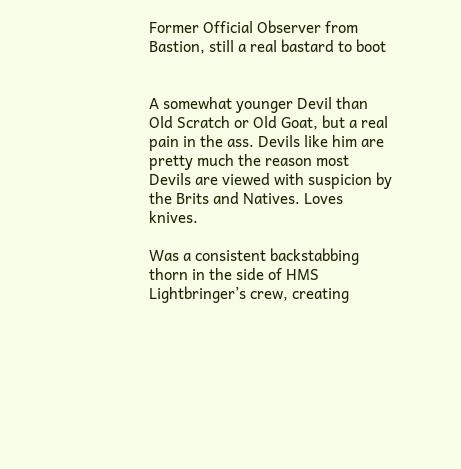Former Official Observer from Bastion, still a real bastard to boot


A somewhat younger Devil than Old Scratch or Old Goat, but a real pain in the ass. Devils like him are pretty much the reason most Devils are viewed with suspicion by the Brits and Natives. Loves knives.

Was a consistent backstabbing thorn in the side of HMS Lightbringer’s crew, creating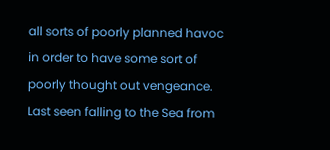all sorts of poorly planned havoc in order to have some sort of poorly thought out vengeance. Last seen falling to the Sea from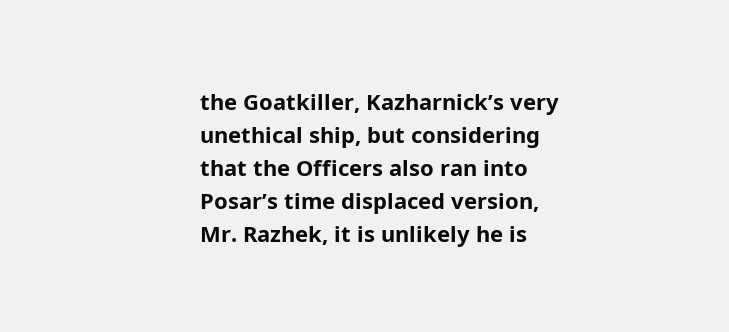the Goatkiller, Kazharnick’s very unethical ship, but considering that the Officers also ran into Posar’s time displaced version, Mr. Razhek, it is unlikely he is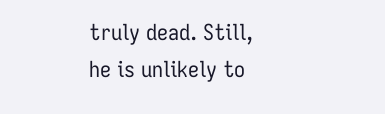truly dead. Still, he is unlikely to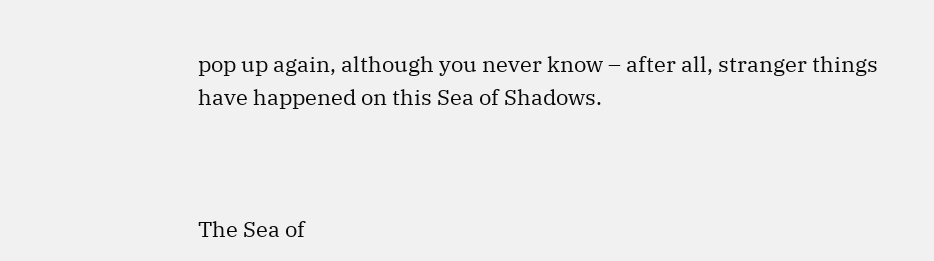pop up again, although you never know – after all, stranger things have happened on this Sea of Shadows.



The Sea of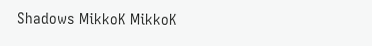Shadows MikkoK MikkoK